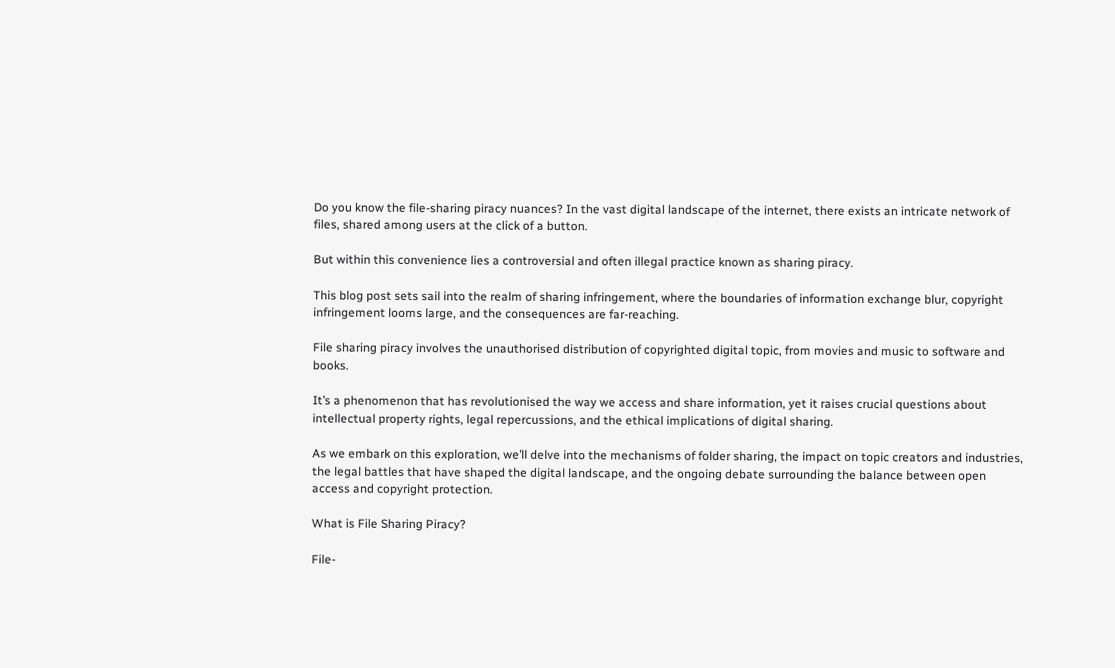Do you know the file-sharing piracy nuances? In the vast digital landscape of the internet, there exists an intricate network of files, shared among users at the click of a button.

But within this convenience lies a controversial and often illegal practice known as sharing piracy.

This blog post sets sail into the realm of sharing infringement, where the boundaries of information exchange blur, copyright infringement looms large, and the consequences are far-reaching.

File sharing piracy involves the unauthorised distribution of copyrighted digital topic, from movies and music to software and books.

It’s a phenomenon that has revolutionised the way we access and share information, yet it raises crucial questions about intellectual property rights, legal repercussions, and the ethical implications of digital sharing.

As we embark on this exploration, we’ll delve into the mechanisms of folder sharing, the impact on topic creators and industries, the legal battles that have shaped the digital landscape, and the ongoing debate surrounding the balance between open access and copyright protection.

What is File Sharing Piracy?

File-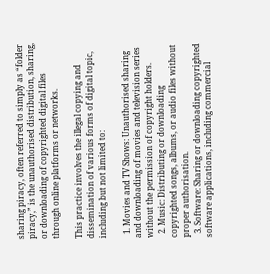sharing piracy, often referred to simply as “folder piracy,” is the unauthorised distribution, sharing, or downloading of copyrighted digital files through online platforms or networks.

This practice involves the illegal copying and dissemination of various forms of digital topic, including but not limited to:

  1. Movies and TV Shows: Unauthorised sharing and downloading of movies and television series without the permission of copyright holders.
  2. Music: Distributing or downloading copyrighted songs, albums, or audio files without proper authorisation.
  3. Software: Sharing or downloading copyrighted software applications, including commercial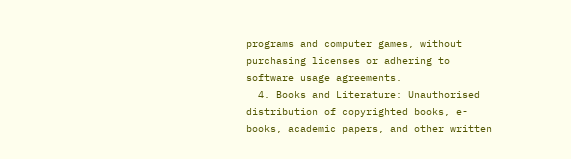programs and computer games, without purchasing licenses or adhering to software usage agreements.
  4. Books and Literature: Unauthorised distribution of copyrighted books, e-books, academic papers, and other written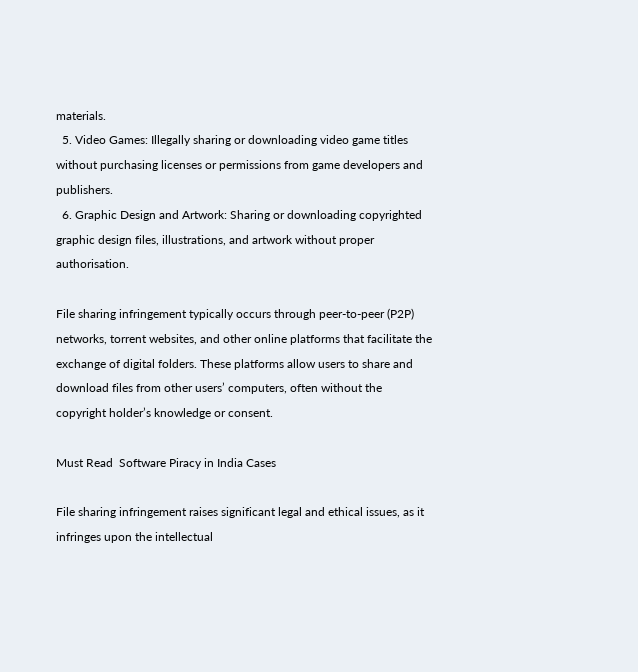materials.
  5. Video Games: Illegally sharing or downloading video game titles without purchasing licenses or permissions from game developers and publishers.
  6. Graphic Design and Artwork: Sharing or downloading copyrighted graphic design files, illustrations, and artwork without proper authorisation.

File sharing infringement typically occurs through peer-to-peer (P2P) networks, torrent websites, and other online platforms that facilitate the exchange of digital folders. These platforms allow users to share and download files from other users’ computers, often without the copyright holder’s knowledge or consent.

Must Read  Software Piracy in India Cases

File sharing infringement raises significant legal and ethical issues, as it infringes upon the intellectual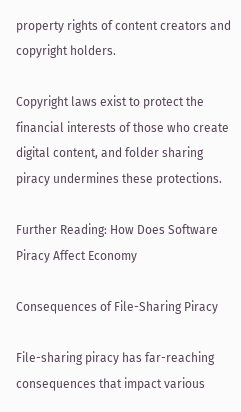property rights of content creators and copyright holders.

Copyright laws exist to protect the financial interests of those who create digital content, and folder sharing piracy undermines these protections.

Further Reading: How Does Software Piracy Affect Economy

Consequences of File-Sharing Piracy

File-sharing piracy has far-reaching consequences that impact various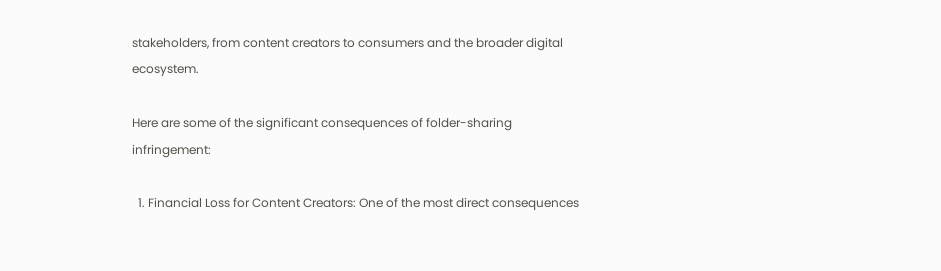stakeholders, from content creators to consumers and the broader digital ecosystem.

Here are some of the significant consequences of folder-sharing infringement:

  1. Financial Loss for Content Creators: One of the most direct consequences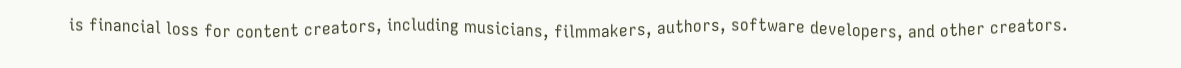is financial loss for content creators, including musicians, filmmakers, authors, software developers, and other creators.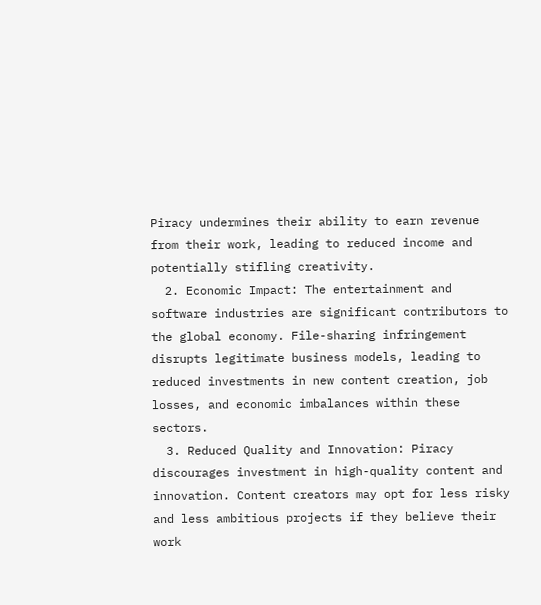Piracy undermines their ability to earn revenue from their work, leading to reduced income and potentially stifling creativity.
  2. Economic Impact: The entertainment and software industries are significant contributors to the global economy. File-sharing infringement disrupts legitimate business models, leading to reduced investments in new content creation, job losses, and economic imbalances within these sectors.
  3. Reduced Quality and Innovation: Piracy discourages investment in high-quality content and innovation. Content creators may opt for less risky and less ambitious projects if they believe their work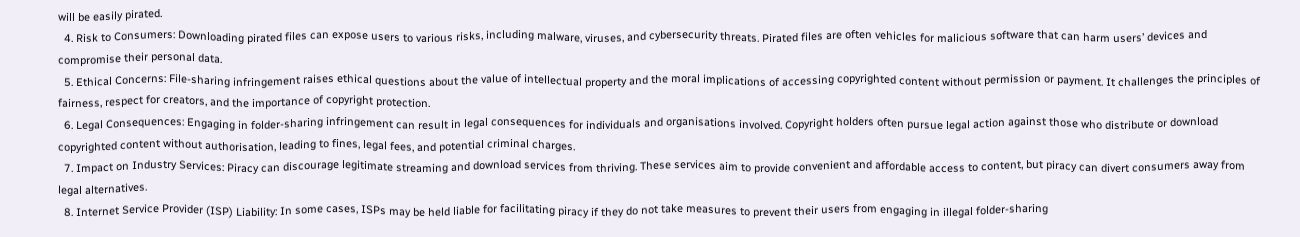will be easily pirated.
  4. Risk to Consumers: Downloading pirated files can expose users to various risks, including malware, viruses, and cybersecurity threats. Pirated files are often vehicles for malicious software that can harm users’ devices and compromise their personal data.
  5. Ethical Concerns: File-sharing infringement raises ethical questions about the value of intellectual property and the moral implications of accessing copyrighted content without permission or payment. It challenges the principles of fairness, respect for creators, and the importance of copyright protection.
  6. Legal Consequences: Engaging in folder-sharing infringement can result in legal consequences for individuals and organisations involved. Copyright holders often pursue legal action against those who distribute or download copyrighted content without authorisation, leading to fines, legal fees, and potential criminal charges.
  7. Impact on Industry Services: Piracy can discourage legitimate streaming and download services from thriving. These services aim to provide convenient and affordable access to content, but piracy can divert consumers away from legal alternatives.
  8. Internet Service Provider (ISP) Liability: In some cases, ISPs may be held liable for facilitating piracy if they do not take measures to prevent their users from engaging in illegal folder-sharing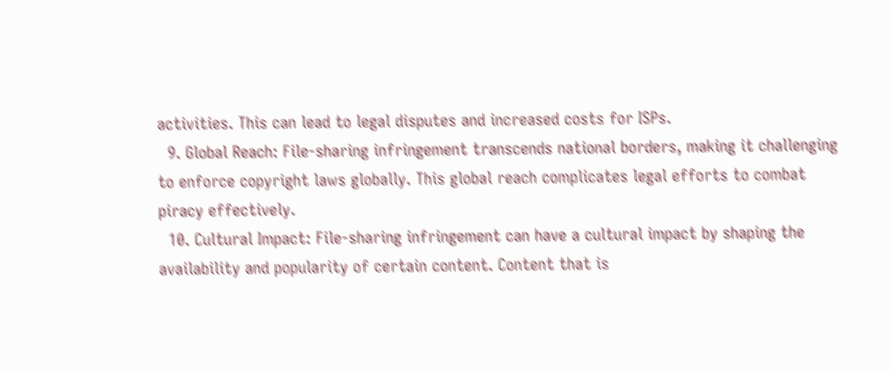activities. This can lead to legal disputes and increased costs for ISPs.
  9. Global Reach: File-sharing infringement transcends national borders, making it challenging to enforce copyright laws globally. This global reach complicates legal efforts to combat piracy effectively.
  10. Cultural Impact: File-sharing infringement can have a cultural impact by shaping the availability and popularity of certain content. Content that is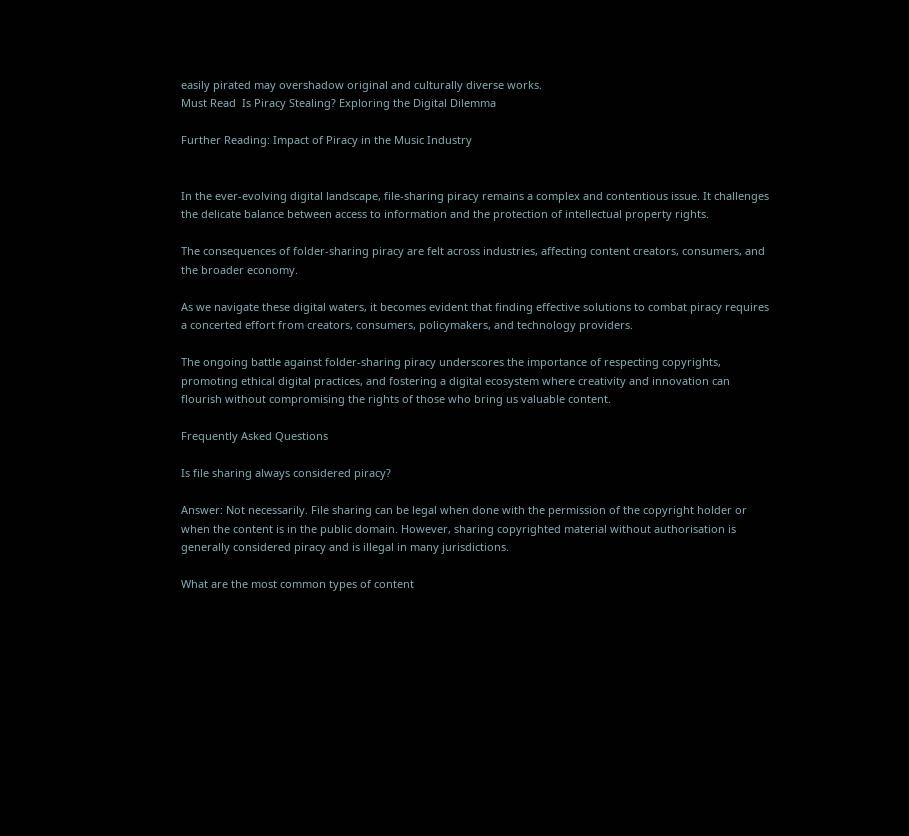easily pirated may overshadow original and culturally diverse works.
Must Read  Is Piracy Stealing? Exploring the Digital Dilemma

Further Reading: Impact of Piracy in the Music Industry


In the ever-evolving digital landscape, file-sharing piracy remains a complex and contentious issue. It challenges the delicate balance between access to information and the protection of intellectual property rights.

The consequences of folder-sharing piracy are felt across industries, affecting content creators, consumers, and the broader economy.

As we navigate these digital waters, it becomes evident that finding effective solutions to combat piracy requires a concerted effort from creators, consumers, policymakers, and technology providers.

The ongoing battle against folder-sharing piracy underscores the importance of respecting copyrights, promoting ethical digital practices, and fostering a digital ecosystem where creativity and innovation can flourish without compromising the rights of those who bring us valuable content.

Frequently Asked Questions

Is file sharing always considered piracy?

Answer: Not necessarily. File sharing can be legal when done with the permission of the copyright holder or when the content is in the public domain. However, sharing copyrighted material without authorisation is generally considered piracy and is illegal in many jurisdictions.

What are the most common types of content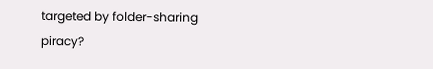targeted by folder-sharing piracy?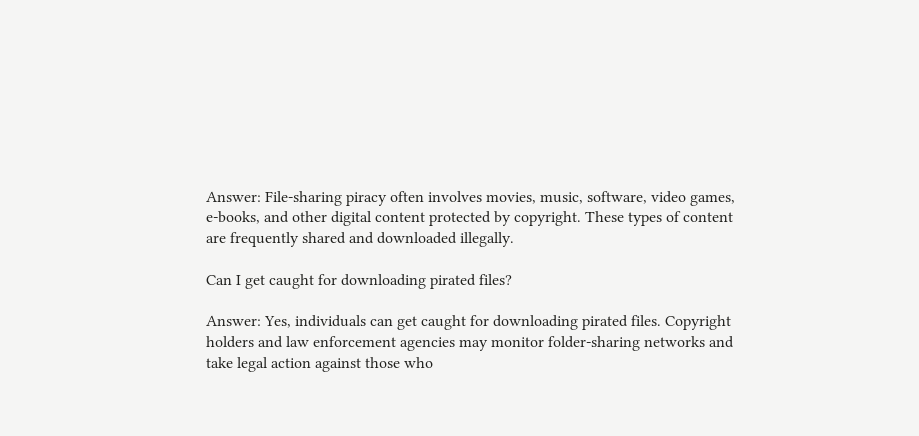Answer: File-sharing piracy often involves movies, music, software, video games, e-books, and other digital content protected by copyright. These types of content are frequently shared and downloaded illegally.

Can I get caught for downloading pirated files?

Answer: Yes, individuals can get caught for downloading pirated files. Copyright holders and law enforcement agencies may monitor folder-sharing networks and take legal action against those who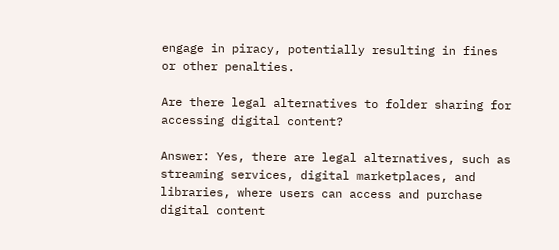engage in piracy, potentially resulting in fines or other penalties.

Are there legal alternatives to folder sharing for accessing digital content?

Answer: Yes, there are legal alternatives, such as streaming services, digital marketplaces, and libraries, where users can access and purchase digital content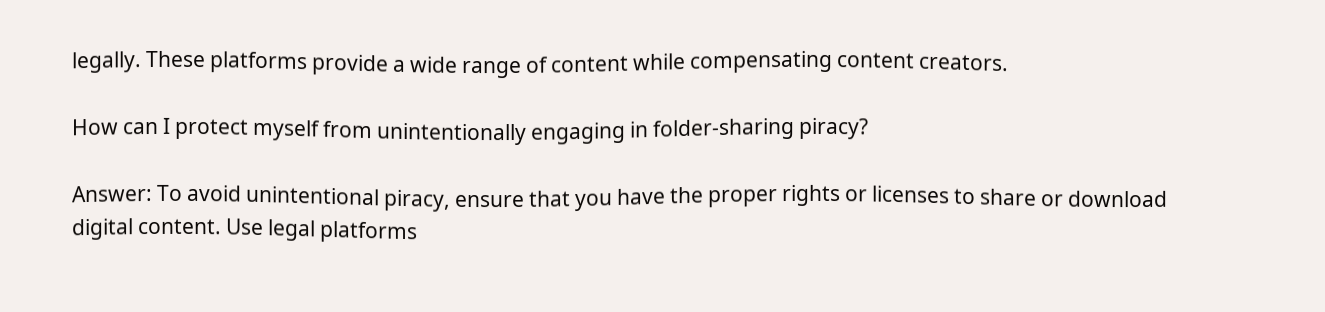legally. These platforms provide a wide range of content while compensating content creators.

How can I protect myself from unintentionally engaging in folder-sharing piracy?

Answer: To avoid unintentional piracy, ensure that you have the proper rights or licenses to share or download digital content. Use legal platforms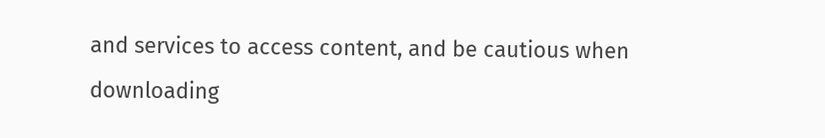and services to access content, and be cautious when downloading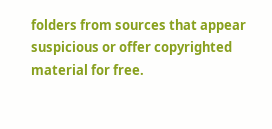folders from sources that appear suspicious or offer copyrighted material for free.